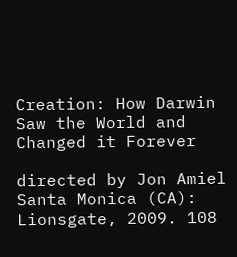Creation: How Darwin Saw the World and Changed it Forever

directed by Jon Amiel
Santa Monica (CA): Lionsgate, 2009. 108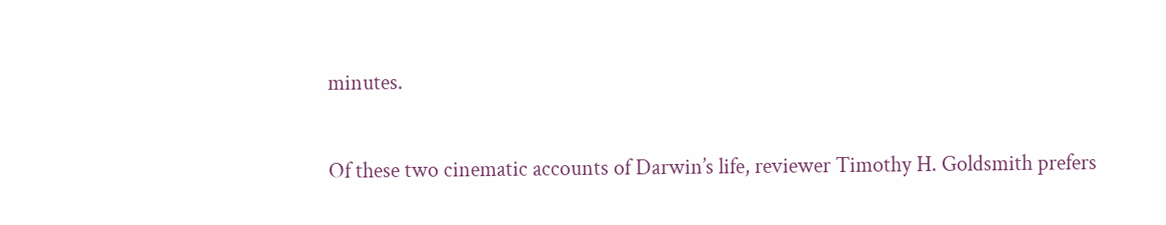minutes.

Of these two cinematic accounts of Darwin’s life, reviewer Timothy H. Goldsmith prefers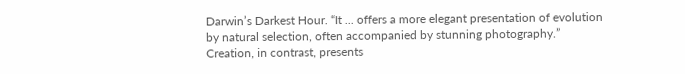Darwin’s Darkest Hour. “It ... offers a more elegant presentation of evolution by natural selection, often accompanied by stunning photography.” Creation, in contrast, presents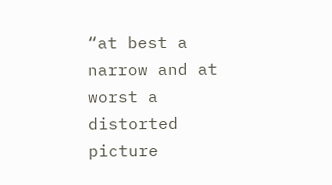“at best a narrow and at worst a distorted picture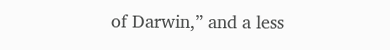of Darwin,” and a less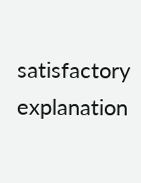satisfactory explanation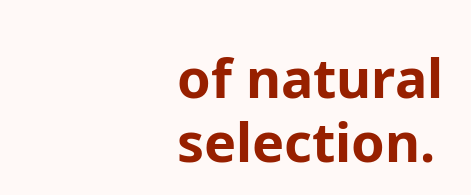of natural selection.